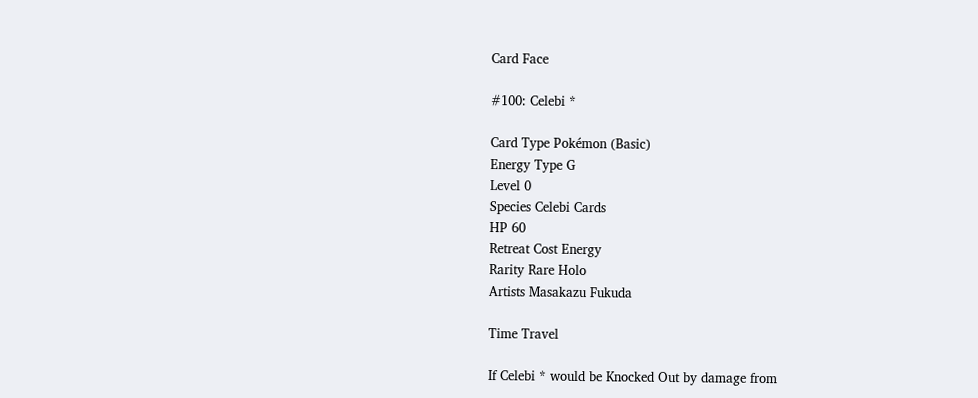Card Face

#100: Celebi *

Card Type Pokémon (Basic)
Energy Type G
Level 0
Species Celebi Cards
HP 60
Retreat Cost Energy
Rarity Rare Holo
Artists Masakazu Fukuda

Time Travel

If Celebi * would be Knocked Out by damage from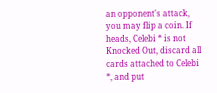an opponent's attack, you may flip a coin. If heads, Celebi * is not Knocked Out, discard all cards attached to Celebi *, and put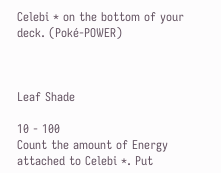Celebi * on the bottom of your deck. (Poké-POWER)



Leaf Shade

10 - 100
Count the amount of Energy attached to Celebi *. Put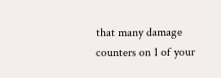that many damage counters on 1 of your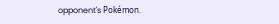opponent's Pokémon.